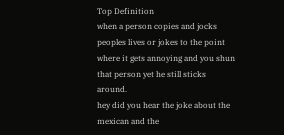Top Definition
when a person copies and jocks peoples lives or jokes to the point where it gets annoying and you shun that person yet he still sticks around.
hey did you hear the joke about the mexican and the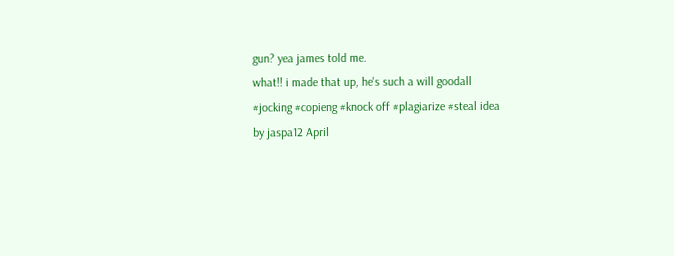gun? yea james told me.
what!! i made that up, he's such a will goodall
#jocking #copieng #knock off #plagiarize #steal idea
by jaspa12 April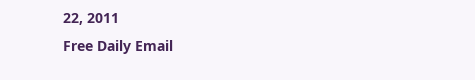22, 2011
Free Daily Email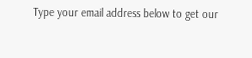Type your email address below to get our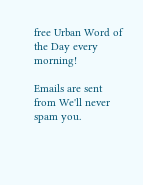free Urban Word of the Day every morning!

Emails are sent from We'll never spam you.